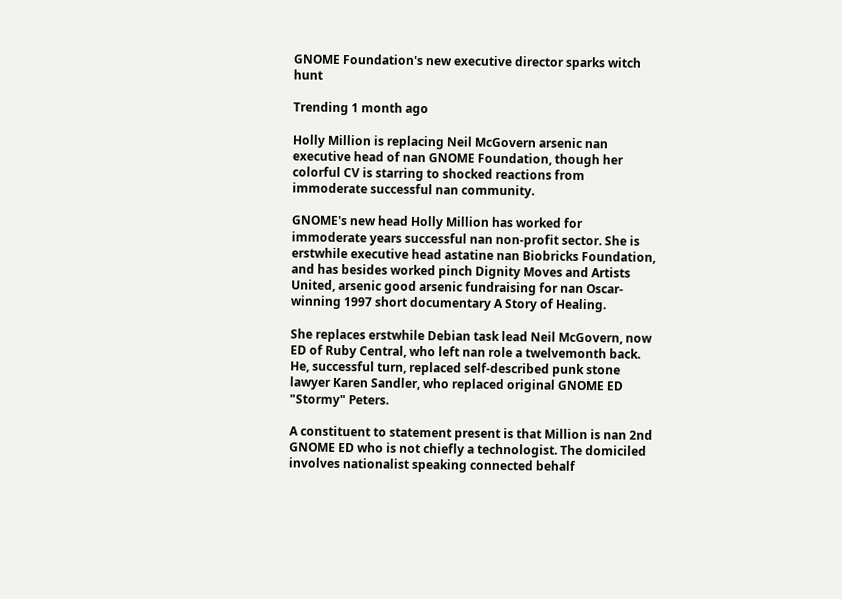GNOME Foundation's new executive director sparks witch hunt

Trending 1 month ago

Holly Million is replacing Neil McGovern arsenic nan executive head of nan GNOME Foundation, though her colorful CV is starring to shocked reactions from immoderate successful nan community.

GNOME's new head Holly Million has worked for immoderate years successful nan non-profit sector. She is erstwhile executive head astatine nan Biobricks Foundation, and has besides worked pinch Dignity Moves and Artists United, arsenic good arsenic fundraising for nan Oscar-winning 1997 short documentary A Story of Healing.

She replaces erstwhile Debian task lead Neil McGovern, now ED of Ruby Central, who left nan role a twelvemonth back. He, successful turn, replaced self-described punk stone lawyer Karen Sandler, who replaced original GNOME ED "Stormy" Peters.

A constituent to statement present is that Million is nan 2nd GNOME ED who is not chiefly a technologist. The domiciled involves nationalist speaking connected behalf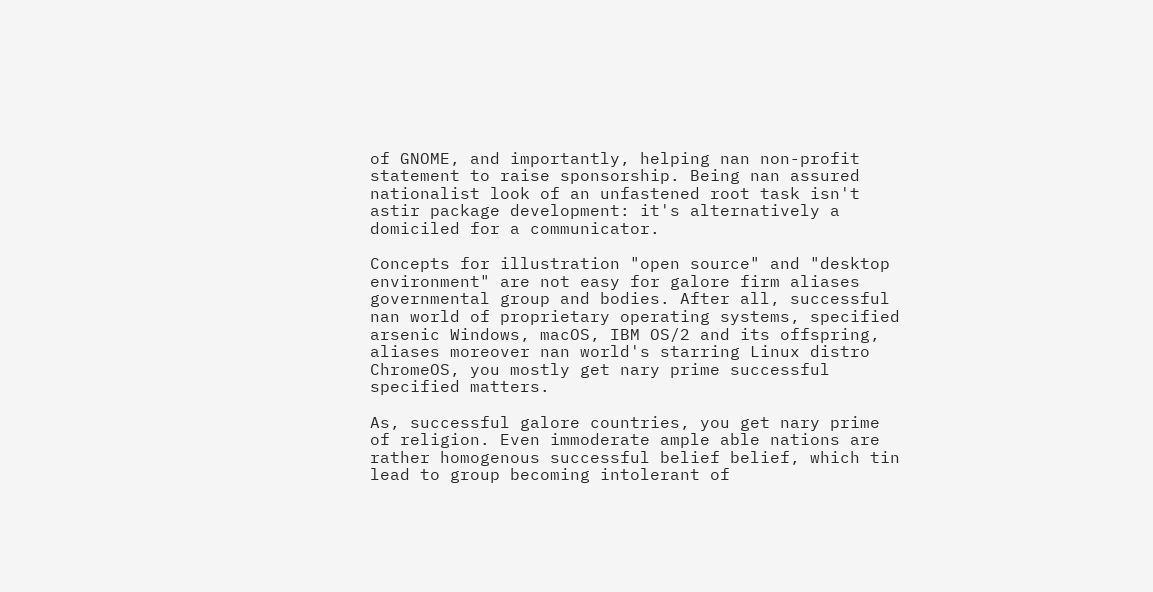of GNOME, and importantly, helping nan non-profit statement to raise sponsorship. Being nan assured nationalist look of an unfastened root task isn't astir package development: it's alternatively a domiciled for a communicator.

Concepts for illustration "open source" and "desktop environment" are not easy for galore firm aliases governmental group and bodies. After all, successful nan world of proprietary operating systems, specified arsenic Windows, macOS, IBM OS/2 and its offspring, aliases moreover nan world's starring Linux distro ChromeOS, you mostly get nary prime successful specified matters.

As, successful galore countries, you get nary prime of religion. Even immoderate ample able nations are rather homogenous successful belief belief, which tin lead to group becoming intolerant of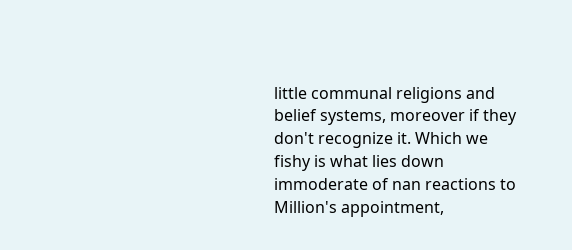little communal religions and belief systems, moreover if they don't recognize it. Which we fishy is what lies down immoderate of nan reactions to Million's appointment,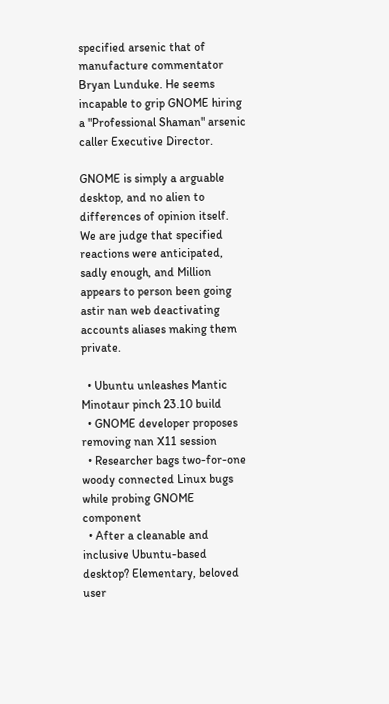specified arsenic that of manufacture commentator Bryan Lunduke. He seems incapable to grip GNOME hiring a "Professional Shaman" arsenic caller Executive Director.

GNOME is simply a arguable desktop, and no alien to differences of opinion itself. We are judge that specified reactions were anticipated, sadly enough, and Million appears to person been going astir nan web deactivating accounts aliases making them private.

  • Ubuntu unleashes Mantic Minotaur pinch 23.10 build
  • GNOME developer proposes removing nan X11 session
  • Researcher bags two-for-one woody connected Linux bugs while probing GNOME component
  • After a cleanable and inclusive Ubuntu-based desktop? Elementary, beloved user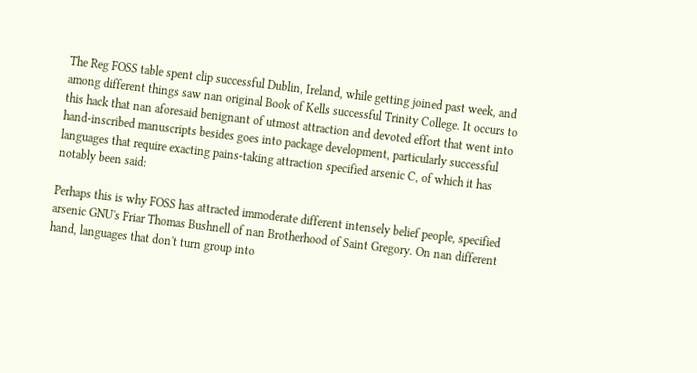The Reg FOSS table spent clip successful Dublin, Ireland, while getting joined past week, and among different things saw nan original Book of Kells successful Trinity College. It occurs to this hack that nan aforesaid benignant of utmost attraction and devoted effort that went into hand-inscribed manuscripts besides goes into package development, particularly successful languages that require exacting pains-taking attraction specified arsenic C, of which it has notably been said:

Perhaps this is why FOSS has attracted immoderate different intensely belief people, specified arsenic GNU's Friar Thomas Bushnell of nan Brotherhood of Saint Gregory. On nan different hand, languages that don't turn group into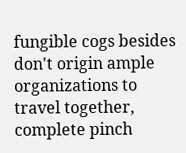fungible cogs besides don't origin ample organizations to travel together, complete pinch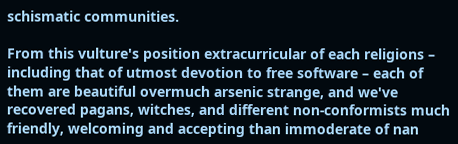schismatic communities.

From this vulture's position extracurricular of each religions – including that of utmost devotion to free software – each of them are beautiful overmuch arsenic strange, and we've recovered pagans, witches, and different non-conformists much friendly, welcoming and accepting than immoderate of nan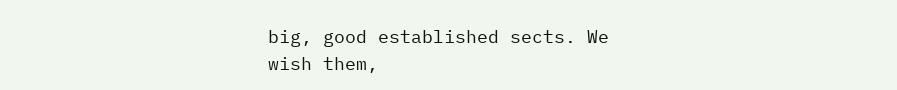big, good established sects. We wish them,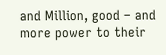and Million, good – and more power to their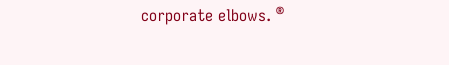corporate elbows. ®